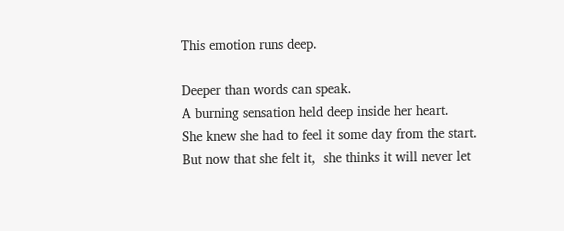This emotion runs deep.

Deeper than words can speak.
A burning sensation held deep inside her heart.
She knew she had to feel it some day from the start.
But now that she felt it,  she thinks it will never let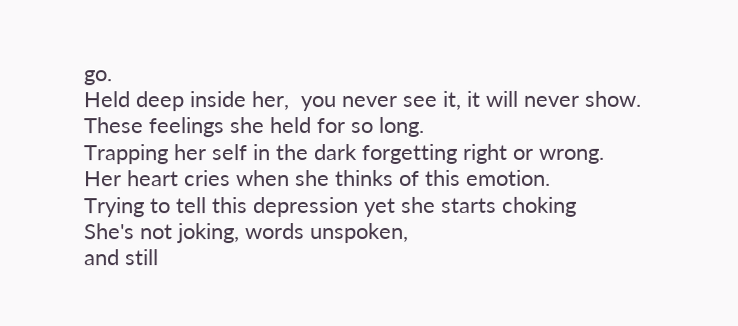go.
Held deep inside her,  you never see it, it will never show.
These feelings she held for so long.
Trapping her self in the dark forgetting right or wrong.
Her heart cries when she thinks of this emotion.
Trying to tell this depression yet she starts choking
She's not joking, words unspoken,
and still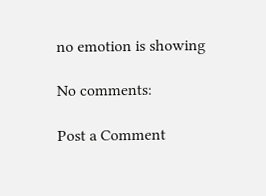no emotion is showing

No comments:

Post a Comment